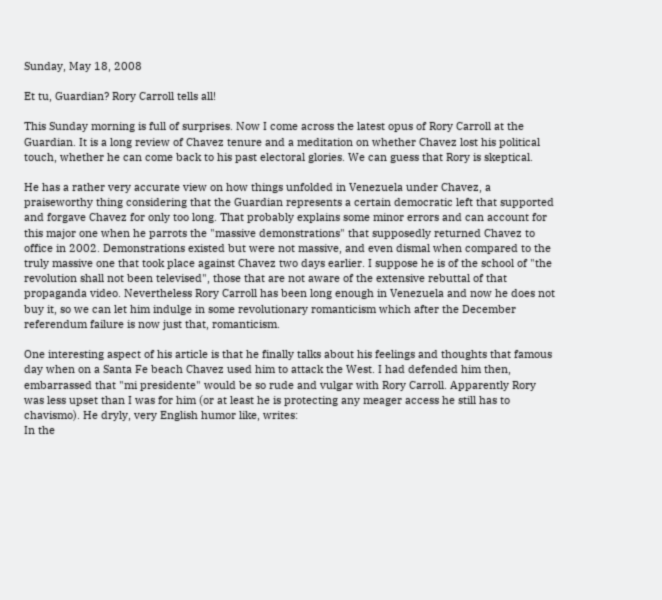Sunday, May 18, 2008

Et tu, Guardian? Rory Carroll tells all!

This Sunday morning is full of surprises. Now I come across the latest opus of Rory Carroll at the Guardian. It is a long review of Chavez tenure and a meditation on whether Chavez lost his political touch, whether he can come back to his past electoral glories. We can guess that Rory is skeptical.

He has a rather very accurate view on how things unfolded in Venezuela under Chavez, a praiseworthy thing considering that the Guardian represents a certain democratic left that supported and forgave Chavez for only too long. That probably explains some minor errors and can account for this major one when he parrots the "massive demonstrations" that supposedly returned Chavez to office in 2002. Demonstrations existed but were not massive, and even dismal when compared to the truly massive one that took place against Chavez two days earlier. I suppose he is of the school of "the revolution shall not been televised", those that are not aware of the extensive rebuttal of that propaganda video. Nevertheless Rory Carroll has been long enough in Venezuela and now he does not buy it, so we can let him indulge in some revolutionary romanticism which after the December referendum failure is now just that, romanticism.

One interesting aspect of his article is that he finally talks about his feelings and thoughts that famous day when on a Santa Fe beach Chavez used him to attack the West. I had defended him then, embarrassed that "mi presidente" would be so rude and vulgar with Rory Carroll. Apparently Rory was less upset than I was for him (or at least he is protecting any meager access he still has to chavismo). He dryly, very English humor like, writes:
In the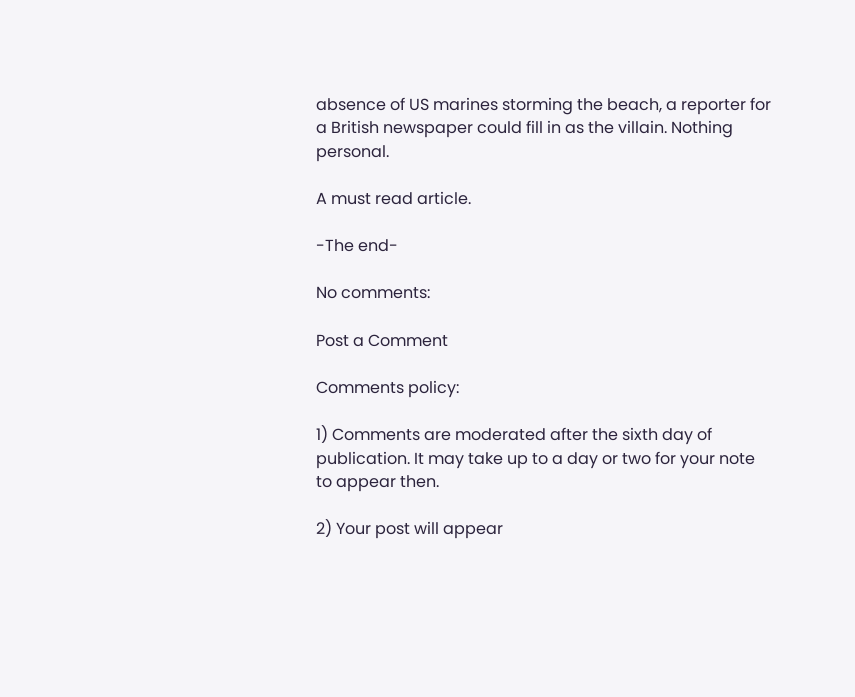absence of US marines storming the beach, a reporter for a British newspaper could fill in as the villain. Nothing personal.

A must read article.

-The end-

No comments:

Post a Comment

Comments policy:

1) Comments are moderated after the sixth day of publication. It may take up to a day or two for your note to appear then.

2) Your post will appear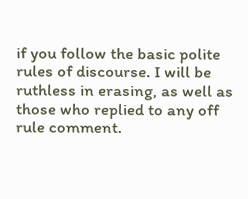if you follow the basic polite rules of discourse. I will be ruthless in erasing, as well as those who replied to any off rule comment.